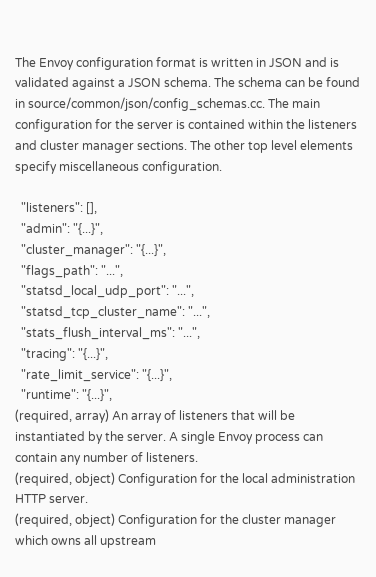The Envoy configuration format is written in JSON and is validated against a JSON schema. The schema can be found in source/common/json/config_schemas.cc. The main configuration for the server is contained within the listeners and cluster manager sections. The other top level elements specify miscellaneous configuration.

  "listeners": [],
  "admin": "{...}",
  "cluster_manager": "{...}",
  "flags_path": "...",
  "statsd_local_udp_port": "...",
  "statsd_tcp_cluster_name": "...",
  "stats_flush_interval_ms": "...",
  "tracing": "{...}",
  "rate_limit_service": "{...}",
  "runtime": "{...}",
(required, array) An array of listeners that will be instantiated by the server. A single Envoy process can contain any number of listeners.
(required, object) Configuration for the local administration HTTP server.
(required, object) Configuration for the cluster manager which owns all upstream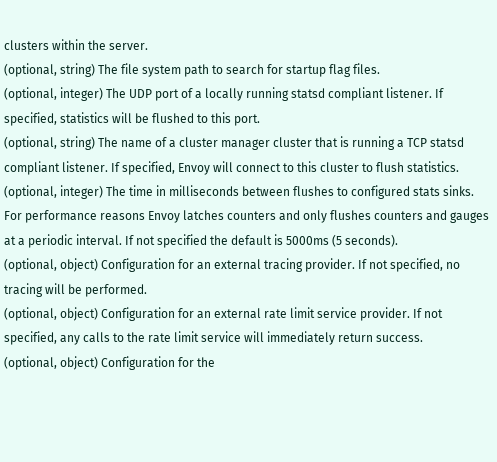clusters within the server.
(optional, string) The file system path to search for startup flag files.
(optional, integer) The UDP port of a locally running statsd compliant listener. If specified, statistics will be flushed to this port.
(optional, string) The name of a cluster manager cluster that is running a TCP statsd compliant listener. If specified, Envoy will connect to this cluster to flush statistics.
(optional, integer) The time in milliseconds between flushes to configured stats sinks. For performance reasons Envoy latches counters and only flushes counters and gauges at a periodic interval. If not specified the default is 5000ms (5 seconds).
(optional, object) Configuration for an external tracing provider. If not specified, no tracing will be performed.
(optional, object) Configuration for an external rate limit service provider. If not specified, any calls to the rate limit service will immediately return success.
(optional, object) Configuration for the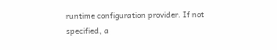runtime configuration provider. If not specified, a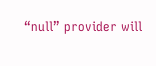“null” provider will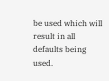be used which will result in all defaults being used.